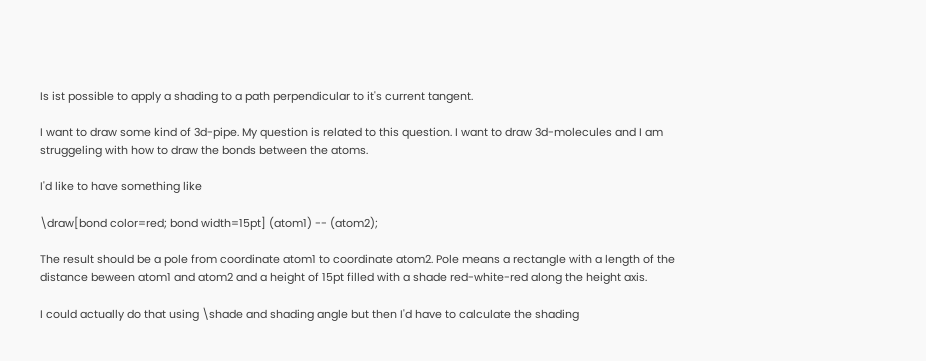Is ist possible to apply a shading to a path perpendicular to it's current tangent.

I want to draw some kind of 3d-pipe. My question is related to this question. I want to draw 3d-molecules and I am struggeling with how to draw the bonds between the atoms.

I'd like to have something like

\draw[bond color=red; bond width=15pt] (atom1) -- (atom2);

The result should be a pole from coordinate atom1 to coordinate atom2. Pole means a rectangle with a length of the distance beween atom1 and atom2 and a height of 15pt filled with a shade red-white-red along the height axis.

I could actually do that using \shade and shading angle but then I'd have to calculate the shading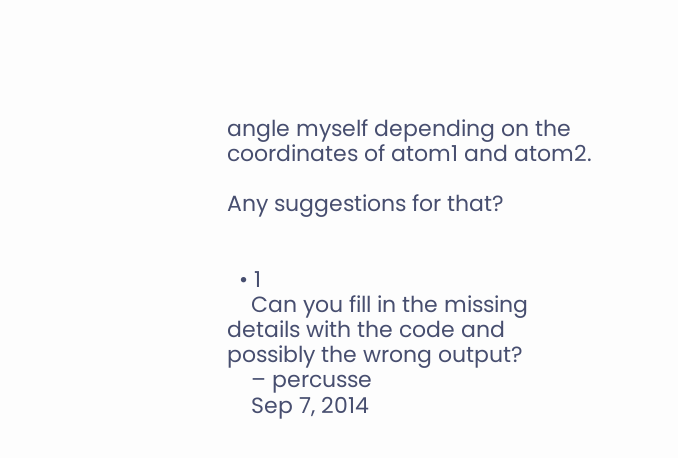angle myself depending on the coordinates of atom1 and atom2.

Any suggestions for that?


  • 1
    Can you fill in the missing details with the code and possibly the wrong output?
    – percusse
    Sep 7, 2014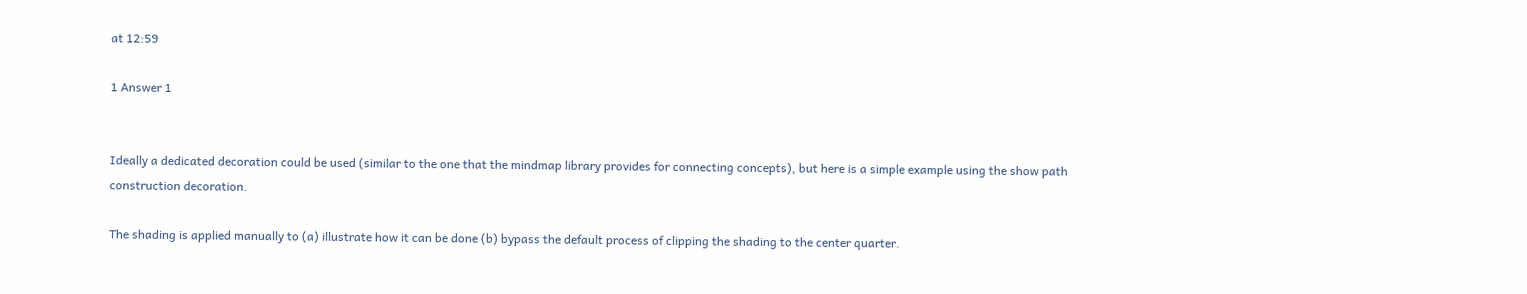at 12:59

1 Answer 1


Ideally a dedicated decoration could be used (similar to the one that the mindmap library provides for connecting concepts), but here is a simple example using the show path construction decoration.

The shading is applied manually to (a) illustrate how it can be done (b) bypass the default process of clipping the shading to the center quarter.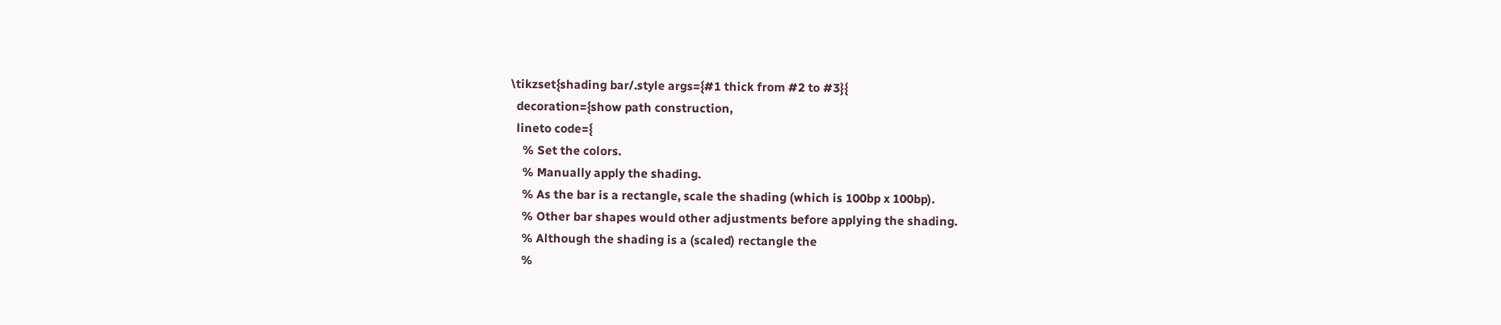\tikzset{shading bar/.style args={#1 thick from #2 to #3}{
  decoration={show path construction,
  lineto code={
    % Set the colors.
    % Manually apply the shading.
    % As the bar is a rectangle, scale the shading (which is 100bp x 100bp).
    % Other bar shapes would other adjustments before applying the shading.
    % Although the shading is a (scaled) rectangle the
    %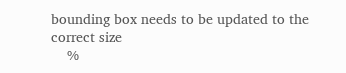bounding box needs to be updated to the correct size
    %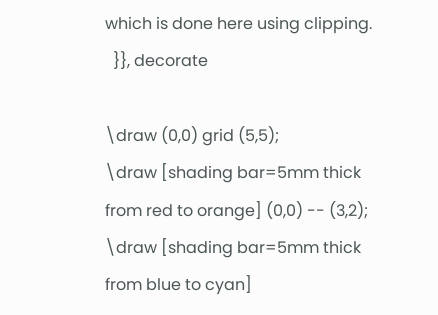which is done here using clipping.
  }}, decorate

\draw (0,0) grid (5,5);
\draw [shading bar=5mm thick from red to orange] (0,0) -- (3,2);
\draw [shading bar=5mm thick from blue to cyan]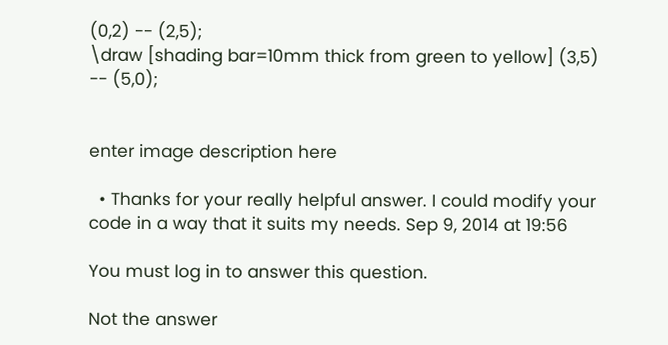(0,2) -- (2,5);
\draw [shading bar=10mm thick from green to yellow] (3,5) -- (5,0);


enter image description here

  • Thanks for your really helpful answer. I could modify your code in a way that it suits my needs. Sep 9, 2014 at 19:56

You must log in to answer this question.

Not the answer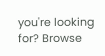you're looking for? Browse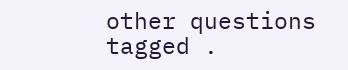other questions tagged .